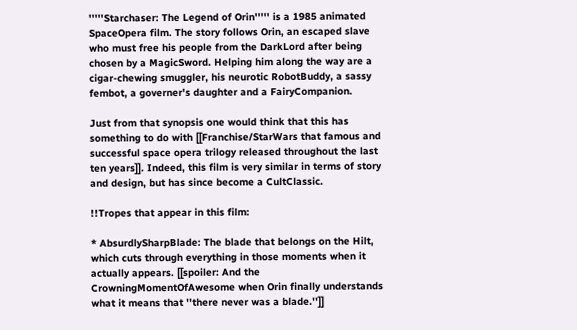'''''Starchaser: The Legend of Orin''''' is a 1985 animated SpaceOpera film. The story follows Orin, an escaped slave who must free his people from the DarkLord after being chosen by a MagicSword. Helping him along the way are a cigar-chewing smuggler, his neurotic RobotBuddy, a sassy fembot, a governer's daughter and a FairyCompanion.

Just from that synopsis one would think that this has something to do with [[Franchise/StarWars that famous and successful space opera trilogy released throughout the last ten years]]. Indeed, this film is very similar in terms of story and design, but has since become a CultClassic.

!!Tropes that appear in this film:

* AbsurdlySharpBlade: The blade that belongs on the Hilt, which cuts through everything in those moments when it actually appears. [[spoiler: And the CrowningMomentOfAwesome when Orin finally understands what it means that ''there never was a blade.'']]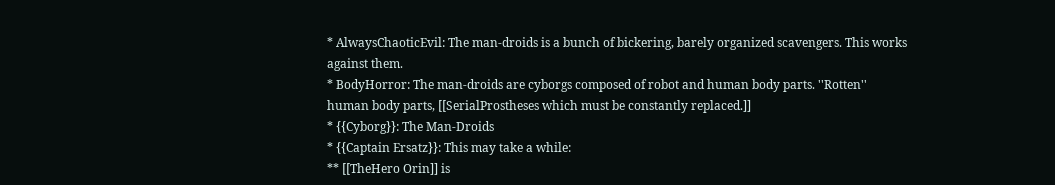* AlwaysChaoticEvil: The man-droids is a bunch of bickering, barely organized scavengers. This works against them.
* BodyHorror: The man-droids are cyborgs composed of robot and human body parts. ''Rotten'' human body parts, [[SerialProstheses which must be constantly replaced.]]
* {{Cyborg}}: The Man-Droids
* {{Captain Ersatz}}: This may take a while:
** [[TheHero Orin]] is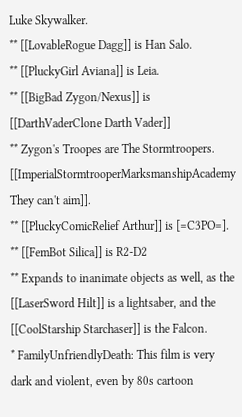Luke Skywalker.
** [[LovableRogue Dagg]] is Han Salo.
** [[PluckyGirl Aviana]] is Leia.
** [[BigBad Zygon/Nexus]] is [[DarthVaderClone Darth Vader]]
** Zygon's Troopes are The Stormtroopers. [[ImperialStormtrooperMarksmanshipAcademy They can't aim]].
** [[PluckyComicRelief Arthur]] is [=C3PO=].
** [[FemBot Silica]] is R2-D2
** Expands to inanimate objects as well, as the [[LaserSword Hilt]] is a lightsaber, and the [[CoolStarship Starchaser]] is the Falcon.
* FamilyUnfriendlyDeath: This film is very dark and violent, even by 80s cartoon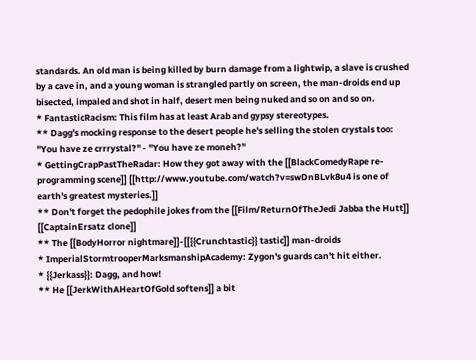standards. An old man is being killed by burn damage from a lightwip, a slave is crushed by a cave in, and a young woman is strangled partly on screen, the man-droids end up bisected, impaled and shot in half, desert men being nuked and so on and so on.
* FantasticRacism: This film has at least Arab and gypsy stereotypes.
** Dagg's mocking response to the desert people he's selling the stolen crystals too: "You have ze crrrystal?" - "You have ze moneh?"
* GettingCrapPastTheRadar: How they got away with the [[BlackComedyRape re-programming scene]] [[http://www.youtube.com/watch?v=swDnBLvk8u4 is one of earth's greatest mysteries.]]
** Don't forget the pedophile jokes from the [[Film/ReturnOfTheJedi Jabba the Hutt]] [[CaptainErsatz clone]]
** The [[BodyHorror nightmare]]-[[{{Crunchtastic}} tastic]] man-droids
* ImperialStormtrooperMarksmanshipAcademy: Zygon's guards can't hit either.
* {{Jerkass}}: Dagg, and how!
** He [[JerkWithAHeartOfGold softens]] a bit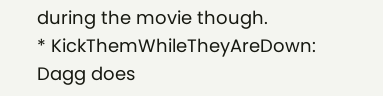during the movie though.
* KickThemWhileTheyAreDown: Dagg does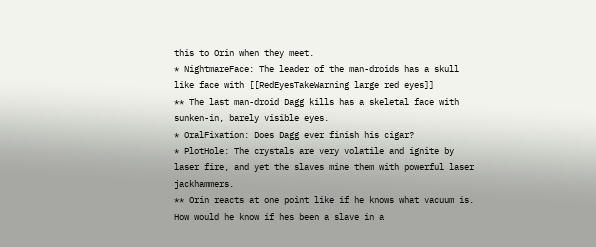this to Orin when they meet.
* NightmareFace: The leader of the man-droids has a skull like face with [[RedEyesTakeWarning large red eyes]]
** The last man-droid Dagg kills has a skeletal face with sunken-in, barely visible eyes.
* OralFixation: Does Dagg ever finish his cigar?
* PlotHole: The crystals are very volatile and ignite by laser fire, and yet the slaves mine them with powerful laser jackhammers.
** Orin reacts at one point like if he knows what vacuum is. How would he know if hes been a slave in a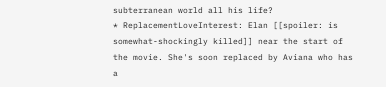subterranean world all his life?
* ReplacementLoveInterest: Elan [[spoiler: is somewhat-shockingly killed]] near the start of the movie. She's soon replaced by Aviana who has a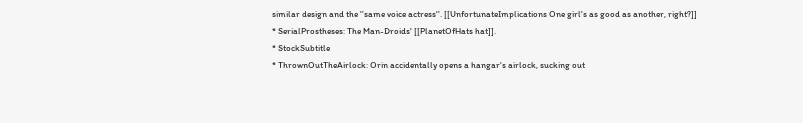similar design and the ''same voice actress''. [[UnfortunateImplications One girl's as good as another, right?]]
* SerialProstheses: The Man-Droids' [[PlanetOfHats hat]].
* StockSubtitle
* ThrownOutTheAirlock: Orin accidentally opens a hangar's airlock, sucking out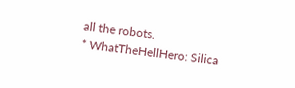all the robots.
* WhatTheHellHero: Silica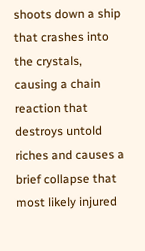shoots down a ship that crashes into the crystals, causing a chain reaction that destroys untold riches and causes a brief collapse that most likely injured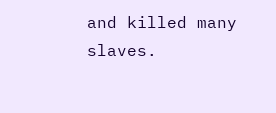and killed many slaves.